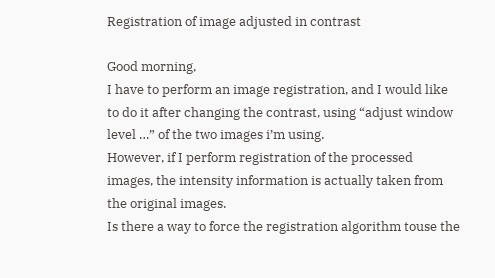Registration of image adjusted in contrast

Good morning,
I have to perform an image registration, and I would like to do it after changing the contrast, using “adjust window level …” of the two images i’m using.
However, if I perform registration of the processed images, the intensity information is actually taken from the original images.
Is there a way to force the registration algorithm touse the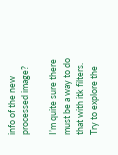info of the new processed image?

I’m quite sure there must be a way to do that with itk filters. Try to explore the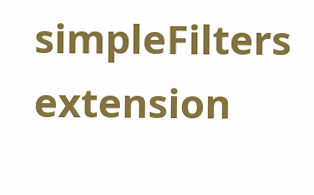simpleFilters extension